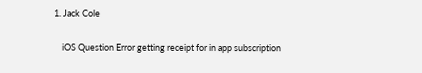1. Jack Cole

    iOS Question Error getting receipt for in app subscription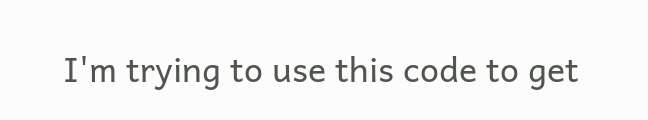I'm trying to use this code to get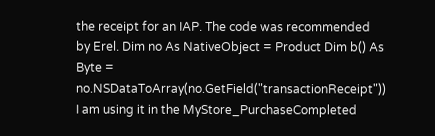the receipt for an IAP. The code was recommended by Erel. Dim no As NativeObject = Product Dim b() As Byte = no.NSDataToArray(no.GetField("transactionReceipt")) I am using it in the MyStore_PurchaseCompleted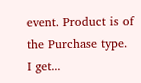event. Product is of the Purchase type. I get...